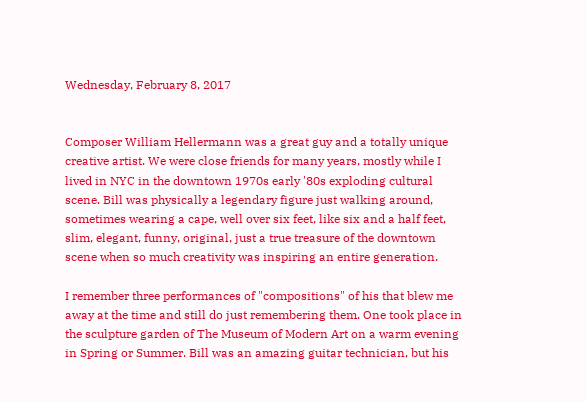Wednesday, February 8, 2017


Composer William Hellermann was a great guy and a totally unique creative artist. We were close friends for many years, mostly while I lived in NYC in the downtown 1970s early '80s exploding cultural scene. Bill was physically a legendary figure just walking around, sometimes wearing a cape, well over six feet, like six and a half feet, slim, elegant, funny, original, just a true treasure of the downtown scene when so much creativity was inspiring an entire generation.

I remember three performances of "compositions" of his that blew me away at the time and still do just remembering them. One took place in the sculpture garden of The Museum of Modern Art on a warm evening in Spring or Summer. Bill was an amazing guitar technician, but his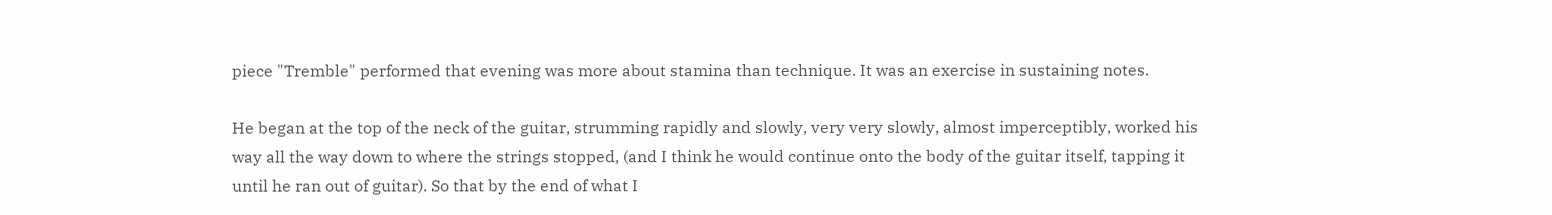piece "Tremble" performed that evening was more about stamina than technique. It was an exercise in sustaining notes.

He began at the top of the neck of the guitar, strumming rapidly and slowly, very very slowly, almost imperceptibly, worked his way all the way down to where the strings stopped, (and I think he would continue onto the body of the guitar itself, tapping it until he ran out of guitar). So that by the end of what I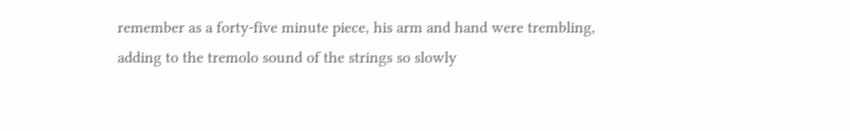remember as a forty-five minute piece, his arm and hand were trembling, adding to the tremolo sound of the strings so slowly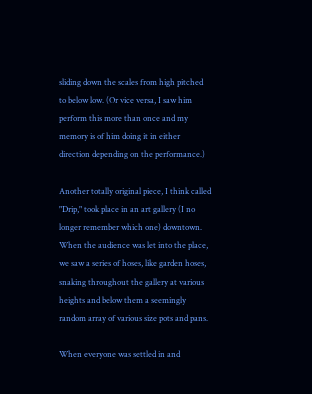sliding down the scales from high pitched to below low. (Or vice versa, I saw him perform this more than once and my memory is of him doing it in either direction depending on the performance.)

Another totally original piece, I think called "Drip," took place in an art gallery (I no longer remember which one) downtown. When the audience was let into the place, we saw a series of hoses, like garden hoses, snaking throughout the gallery at various heights and below them a seemingly random array of various size pots and pans.

When everyone was settled in and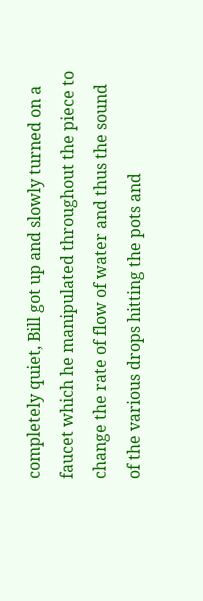completely quiet, Bill got up and slowly turned on a faucet which he manipulated throughout the piece to change the rate of flow of water and thus the sound of the various drops hitting the pots and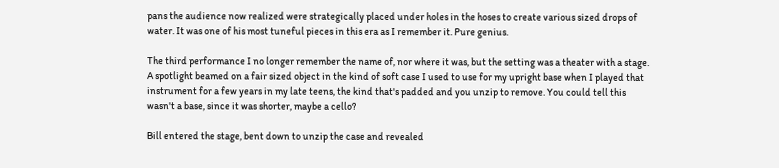pans the audience now realized were strategically placed under holes in the hoses to create various sized drops of water. It was one of his most tuneful pieces in this era as I remember it. Pure genius.

The third performance I no longer remember the name of, nor where it was, but the setting was a theater with a stage. A spotlight beamed on a fair sized object in the kind of soft case I used to use for my upright base when I played that instrument for a few years in my late teens, the kind that's padded and you unzip to remove. You could tell this wasn't a base, since it was shorter, maybe a cello?

Bill entered the stage, bent down to unzip the case and revealed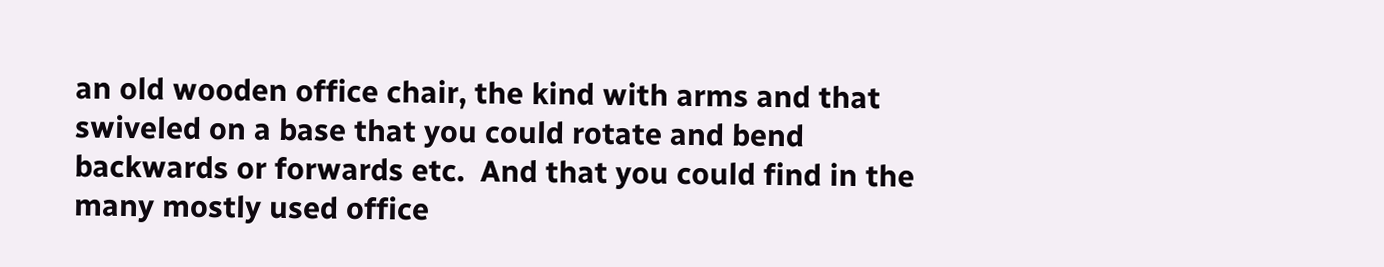an old wooden office chair, the kind with arms and that swiveled on a base that you could rotate and bend backwards or forwards etc.  And that you could find in the many mostly used office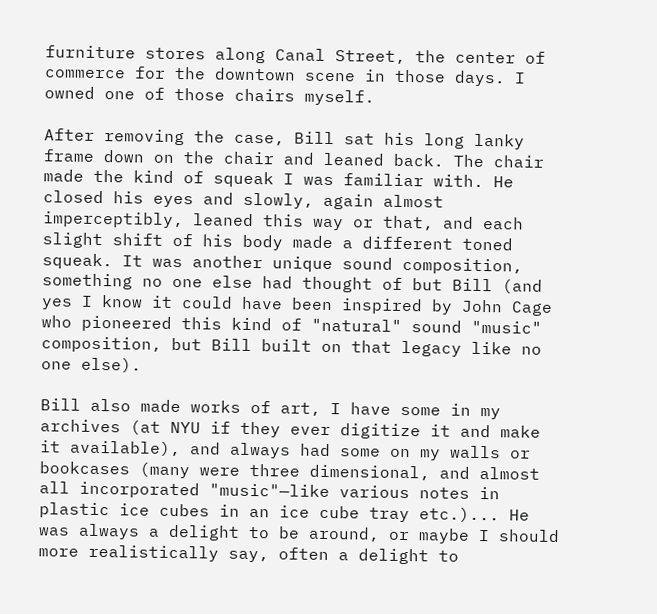furniture stores along Canal Street, the center of commerce for the downtown scene in those days. I owned one of those chairs myself.

After removing the case, Bill sat his long lanky frame down on the chair and leaned back. The chair made the kind of squeak I was familiar with. He closed his eyes and slowly, again almost imperceptibly, leaned this way or that, and each slight shift of his body made a different toned squeak. It was another unique sound composition, something no one else had thought of but Bill (and yes I know it could have been inspired by John Cage who pioneered this kind of "natural" sound "music" composition, but Bill built on that legacy like no one else).

Bill also made works of art, I have some in my archives (at NYU if they ever digitize it and make it available), and always had some on my walls or bookcases (many were three dimensional, and almost all incorporated "music"—like various notes in plastic ice cubes in an ice cube tray etc.)... He was always a delight to be around, or maybe I should more realistically say, often a delight to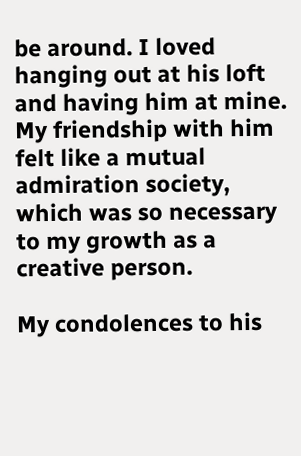be around. I loved hanging out at his loft and having him at mine. My friendship with him felt like a mutual admiration society, which was so necessary to my growth as a creative person.

My condolences to his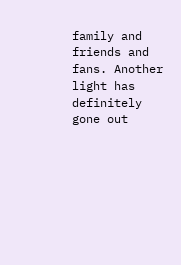family and friends and fans. Another light has definitely gone out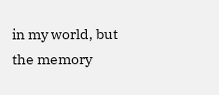in my world, but the memory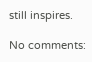still inspires.

No comments: